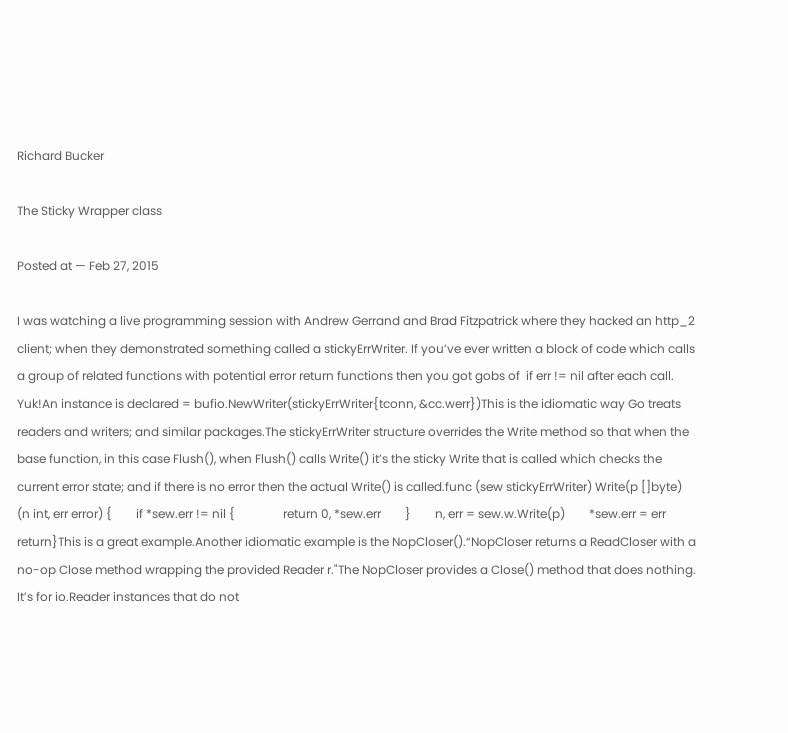Richard Bucker

The Sticky Wrapper class

Posted at — Feb 27, 2015

I was watching a live programming session with Andrew Gerrand and Brad Fitzpatrick where they hacked an http_2 client; when they demonstrated something called a stickyErrWriter. If you’ve ever written a block of code which calls a group of related functions with potential error return functions then you got gobs of  if err != nil after each call. Yuk!An instance is declared = bufio.NewWriter(stickyErrWriter{tconn, &cc.werr})This is the idiomatic way Go treats readers and writers; and similar packages.The stickyErrWriter structure overrides the Write method so that when the base function, in this case Flush(), when Flush() calls Write() it’s the sticky Write that is called which checks the current error state; and if there is no error then the actual Write() is called.func (sew stickyErrWriter) Write(p []byte) (n int, err error) {        if *sew.err != nil {                return 0, *sew.err        }        n, err = sew.w.Write(p)        *sew.err = err        return}This is a great example.Another idiomatic example is the NopCloser().“NopCloser returns a ReadCloser with a no-op Close method wrapping the provided Reader r."The NopCloser provides a Close() method that does nothing. It’s for io.Reader instances that do not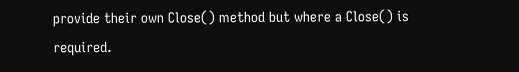provide their own Close() method but where a Close() is required.